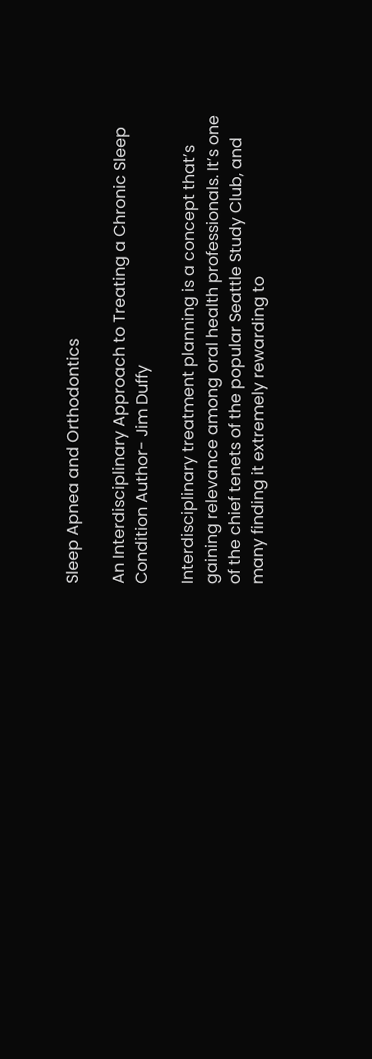Sleep Apnea and Orthodontics

An Interdisciplinary Approach to Treating a Chronic Sleep Condition Author- Jim Duffy

Interdisciplinary treatment planning is a concept that’s gaining relevance among oral health professionals. It’s one of the chief tenets of the popular Seattle Study Club, and many finding it extremely rewarding to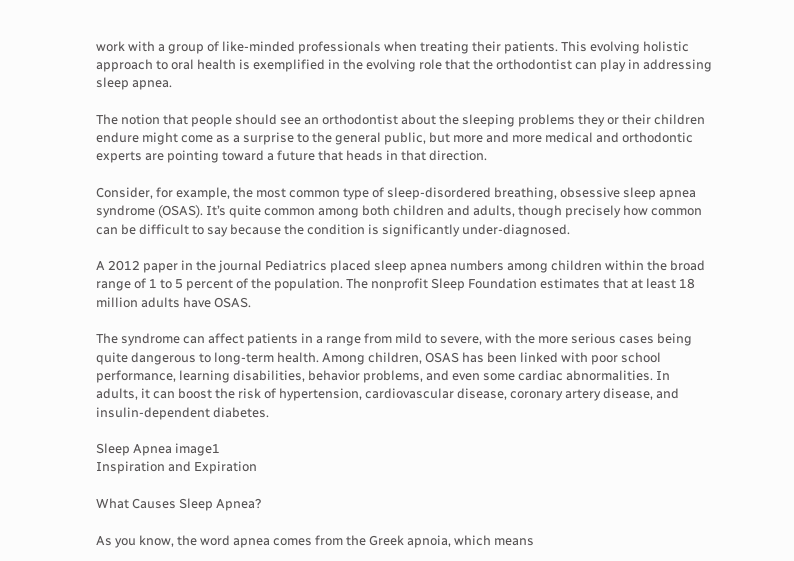work with a group of like-minded professionals when treating their patients. This evolving holistic approach to oral health is exemplified in the evolving role that the orthodontist can play in addressing sleep apnea.

The notion that people should see an orthodontist about the sleeping problems they or their children endure might come as a surprise to the general public, but more and more medical and orthodontic experts are pointing toward a future that heads in that direction.

Consider, for example, the most common type of sleep-disordered breathing, obsessive sleep apnea syndrome (OSAS). It’s quite common among both children and adults, though precisely how common can be difficult to say because the condition is significantly under-diagnosed.

A 2012 paper in the journal Pediatrics placed sleep apnea numbers among children within the broad range of 1 to 5 percent of the population. The nonprofit Sleep Foundation estimates that at least 18 million adults have OSAS.

The syndrome can affect patients in a range from mild to severe, with the more serious cases being quite dangerous to long-term health. Among children, OSAS has been linked with poor school performance, learning disabilities, behavior problems, and even some cardiac abnormalities. In adults, it can boost the risk of hypertension, cardiovascular disease, coronary artery disease, and insulin-dependent diabetes.

Sleep Apnea image1
Inspiration and Expiration

What Causes Sleep Apnea?

As you know, the word apnea comes from the Greek apnoia, which means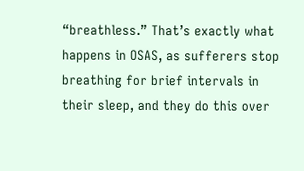“breathless.” That’s exactly what happens in OSAS, as sufferers stop breathing for brief intervals in their sleep, and they do this over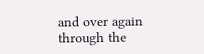and over again through the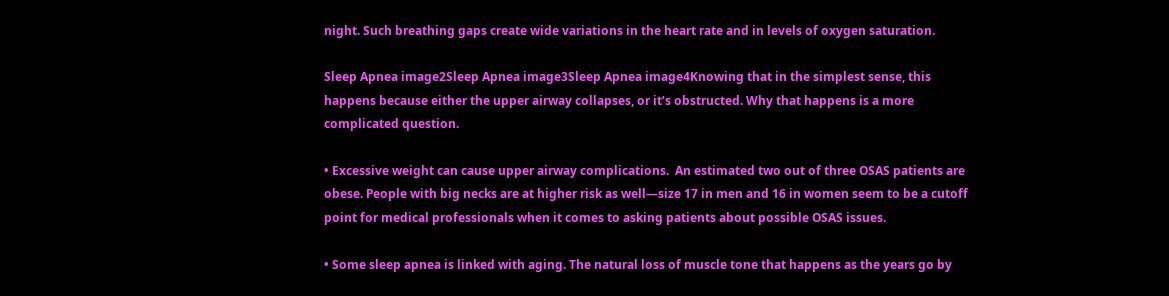night. Such breathing gaps create wide variations in the heart rate and in levels of oxygen saturation.

Sleep Apnea image2Sleep Apnea image3Sleep Apnea image4Knowing that in the simplest sense, this happens because either the upper airway collapses, or it’s obstructed. Why that happens is a more complicated question.

• Excessive weight can cause upper airway complications.  An estimated two out of three OSAS patients are obese. People with big necks are at higher risk as well—size 17 in men and 16 in women seem to be a cutoff point for medical professionals when it comes to asking patients about possible OSAS issues.

• Some sleep apnea is linked with aging. The natural loss of muscle tone that happens as the years go by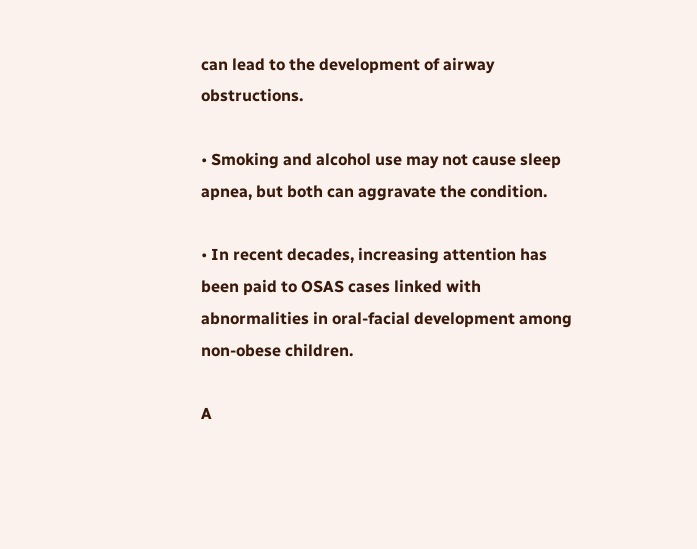can lead to the development of airway obstructions.

• Smoking and alcohol use may not cause sleep apnea, but both can aggravate the condition.

• In recent decades, increasing attention has been paid to OSAS cases linked with abnormalities in oral-facial development among non-obese children.

A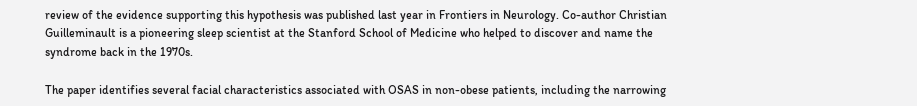review of the evidence supporting this hypothesis was published last year in Frontiers in Neurology. Co-author Christian Guilleminault is a pioneering sleep scientist at the Stanford School of Medicine who helped to discover and name the syndrome back in the 1970s.

The paper identifies several facial characteristics associated with OSAS in non-obese patients, including the narrowing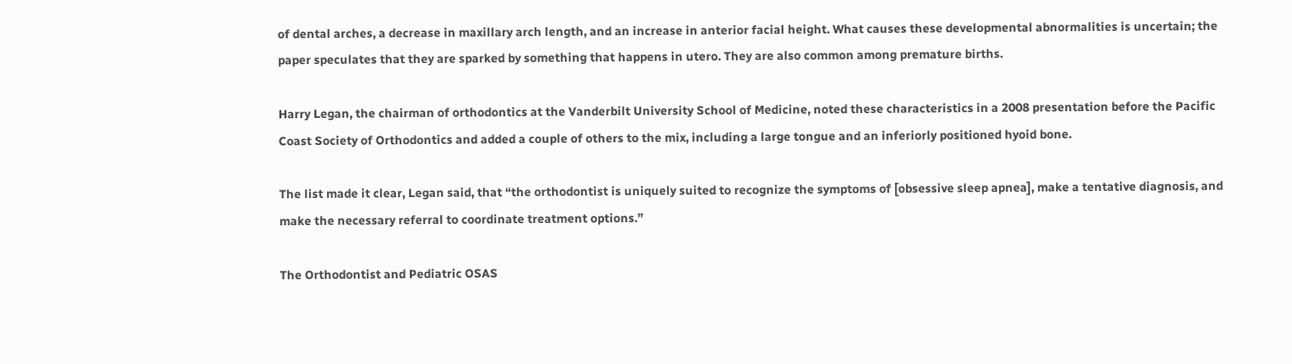of dental arches, a decrease in maxillary arch length, and an increase in anterior facial height. What causes these developmental abnormalities is uncertain; the paper speculates that they are sparked by something that happens in utero. They are also common among premature births.

Harry Legan, the chairman of orthodontics at the Vanderbilt University School of Medicine, noted these characteristics in a 2008 presentation before the Pacific Coast Society of Orthodontics and added a couple of others to the mix, including a large tongue and an inferiorly positioned hyoid bone.

The list made it clear, Legan said, that “the orthodontist is uniquely suited to recognize the symptoms of [obsessive sleep apnea], make a tentative diagnosis, and make the necessary referral to coordinate treatment options.”

The Orthodontist and Pediatric OSAS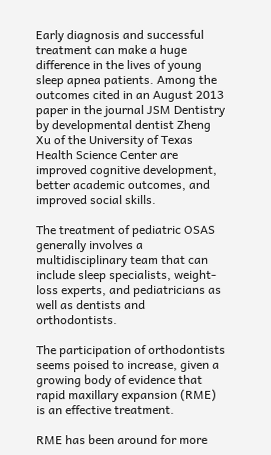Early diagnosis and successful treatment can make a huge difference in the lives of young sleep apnea patients. Among the outcomes cited in an August 2013 paper in the journal JSM Dentistry by developmental dentist Zheng Xu of the University of Texas Health Science Center are improved cognitive development, better academic outcomes, and improved social skills.

The treatment of pediatric OSAS generally involves a multidisciplinary team that can include sleep specialists, weight-loss experts, and pediatricians as well as dentists and orthodontists.

The participation of orthodontists seems poised to increase, given a growing body of evidence that rapid maxillary expansion (RME) is an effective treatment.

RME has been around for more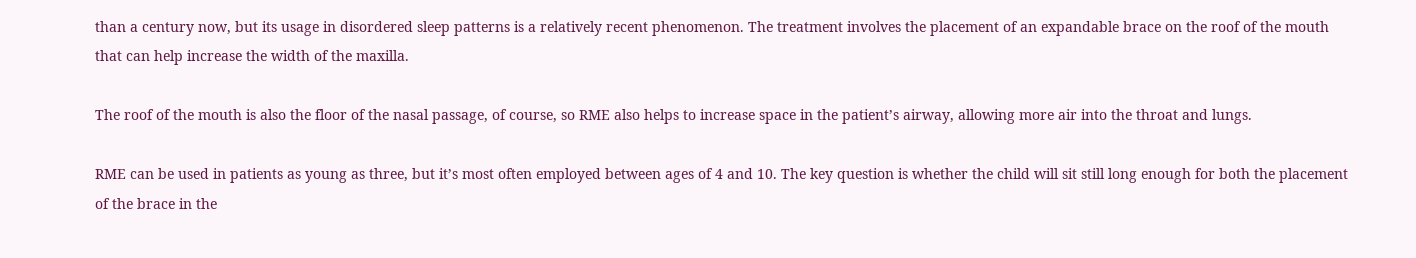than a century now, but its usage in disordered sleep patterns is a relatively recent phenomenon. The treatment involves the placement of an expandable brace on the roof of the mouth that can help increase the width of the maxilla.

The roof of the mouth is also the floor of the nasal passage, of course, so RME also helps to increase space in the patient’s airway, allowing more air into the throat and lungs.

RME can be used in patients as young as three, but it’s most often employed between ages of 4 and 10. The key question is whether the child will sit still long enough for both the placement of the brace in the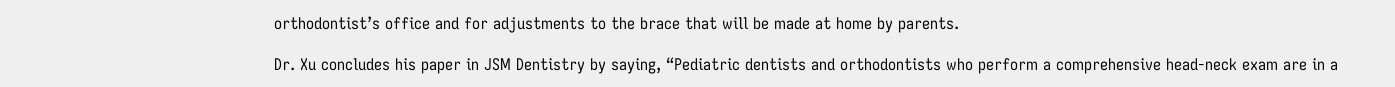orthodontist’s office and for adjustments to the brace that will be made at home by parents.

Dr. Xu concludes his paper in JSM Dentistry by saying, “Pediatric dentists and orthodontists who perform a comprehensive head-neck exam are in a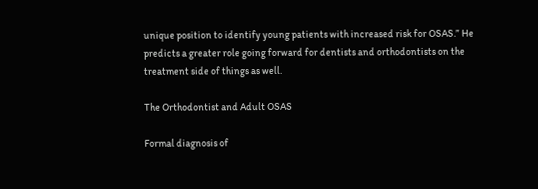unique position to identify young patients with increased risk for OSAS.” He predicts a greater role going forward for dentists and orthodontists on the treatment side of things as well.

The Orthodontist and Adult OSAS

Formal diagnosis of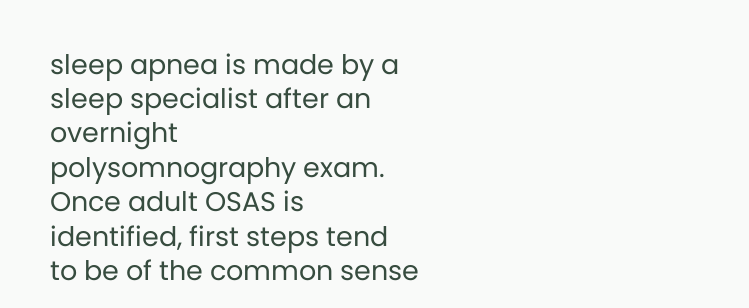sleep apnea is made by a sleep specialist after an overnight polysomnography exam. Once adult OSAS is identified, first steps tend to be of the common sense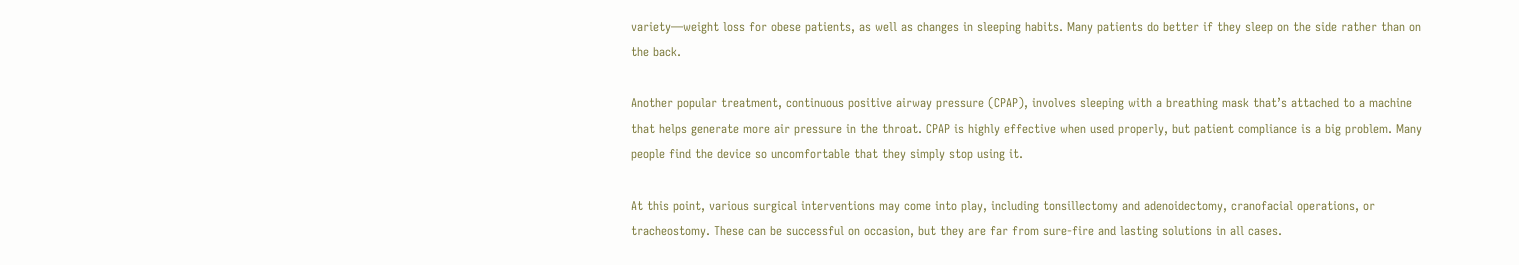variety—weight loss for obese patients, as well as changes in sleeping habits. Many patients do better if they sleep on the side rather than on the back.

Another popular treatment, continuous positive airway pressure (CPAP), involves sleeping with a breathing mask that’s attached to a machine that helps generate more air pressure in the throat. CPAP is highly effective when used properly, but patient compliance is a big problem. Many people find the device so uncomfortable that they simply stop using it.

At this point, various surgical interventions may come into play, including tonsillectomy and adenoidectomy, cranofacial operations, or tracheostomy. These can be successful on occasion, but they are far from sure-fire and lasting solutions in all cases.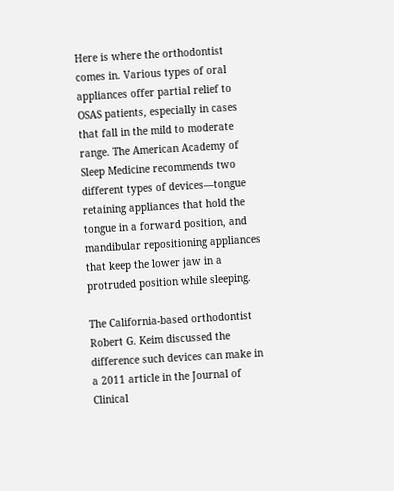Here is where the orthodontist comes in. Various types of oral appliances offer partial relief to OSAS patients, especially in cases that fall in the mild to moderate range. The American Academy of Sleep Medicine recommends two different types of devices—tongue retaining appliances that hold the tongue in a forward position, and mandibular repositioning appliances that keep the lower jaw in a protruded position while sleeping.

The California-based orthodontist Robert G. Keim discussed the difference such devices can make in a 2011 article in the Journal of Clinical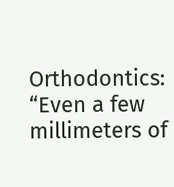Orthodontics: “Even a few millimeters of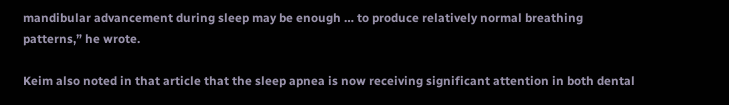mandibular advancement during sleep may be enough … to produce relatively normal breathing patterns,” he wrote.

Keim also noted in that article that the sleep apnea is now receiving significant attention in both dental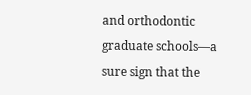and orthodontic graduate schools—a sure sign that the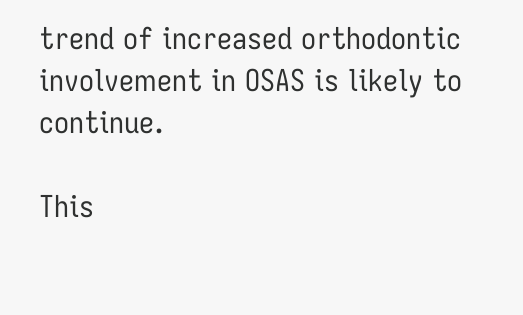trend of increased orthodontic involvement in OSAS is likely to continue.

This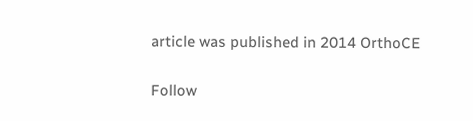article was published in 2014 OrthoCE

Follow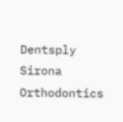Dentsply Sirona Orthodontics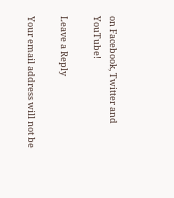on Facebook, Twitter and YouTube!

Leave a Reply

Your email address will not be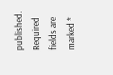published. Required fields are marked *